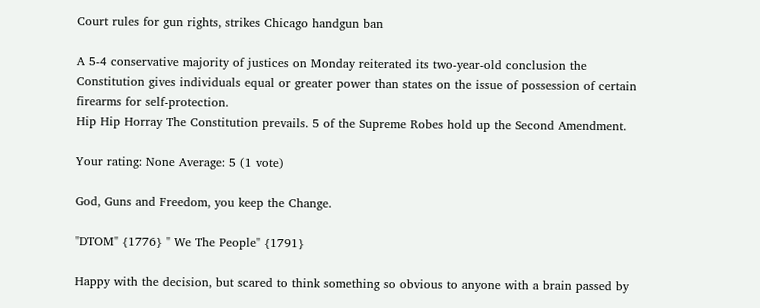Court rules for gun rights, strikes Chicago handgun ban

A 5-4 conservative majority of justices on Monday reiterated its two-year-old conclusion the Constitution gives individuals equal or greater power than states on the issue of possession of certain firearms for self-protection.
Hip Hip Horray The Constitution prevails. 5 of the Supreme Robes hold up the Second Amendment.

Your rating: None Average: 5 (1 vote)

God, Guns and Freedom, you keep the Change.

"DTOM" {1776} " We The People" {1791}

Happy with the decision, but scared to think something so obvious to anyone with a brain passed by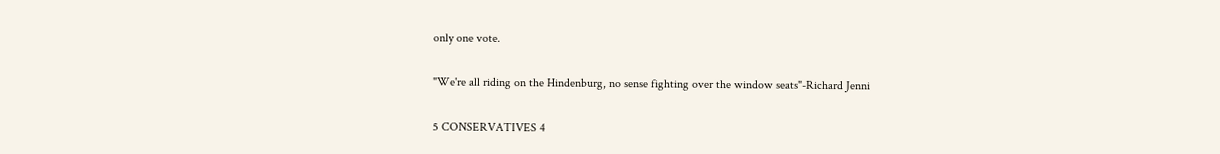only one vote.

"We're all riding on the Hindenburg, no sense fighting over the window seats"-Richard Jenni

5 CONSERVATIVES 4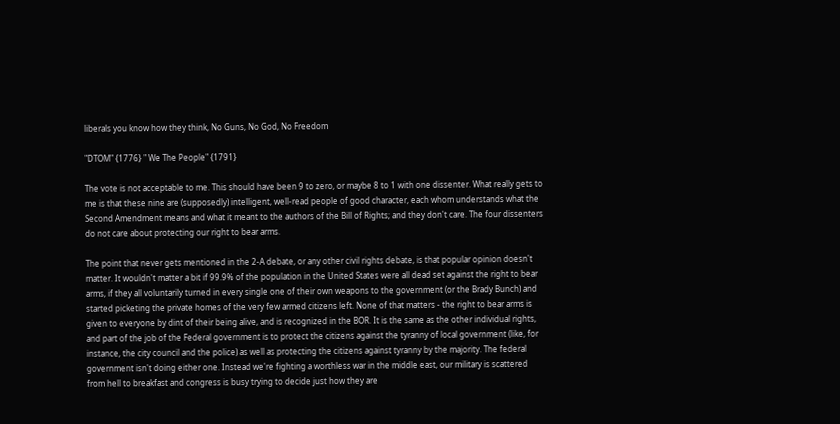liberals you know how they think, No Guns, No God, No Freedom

"DTOM" {1776} " We The People" {1791}

The vote is not acceptable to me. This should have been 9 to zero, or maybe 8 to 1 with one dissenter. What really gets to me is that these nine are (supposedly) intelligent, well-read people of good character, each whom understands what the Second Amendment means and what it meant to the authors of the Bill of Rights; and they don't care. The four dissenters do not care about protecting our right to bear arms.

The point that never gets mentioned in the 2-A debate, or any other civil rights debate, is that popular opinion doesn't matter. It wouldn't matter a bit if 99.9% of the population in the United States were all dead set against the right to bear arms, if they all voluntarily turned in every single one of their own weapons to the government (or the Brady Bunch) and started picketing the private homes of the very few armed citizens left. None of that matters - the right to bear arms is given to everyone by dint of their being alive, and is recognized in the BOR. It is the same as the other individual rights, and part of the job of the Federal government is to protect the citizens against the tyranny of local government (like, for instance, the city council and the police) as well as protecting the citizens against tyranny by the majority. The federal government isn't doing either one. Instead we're fighting a worthless war in the middle east, our military is scattered from hell to breakfast and congress is busy trying to decide just how they are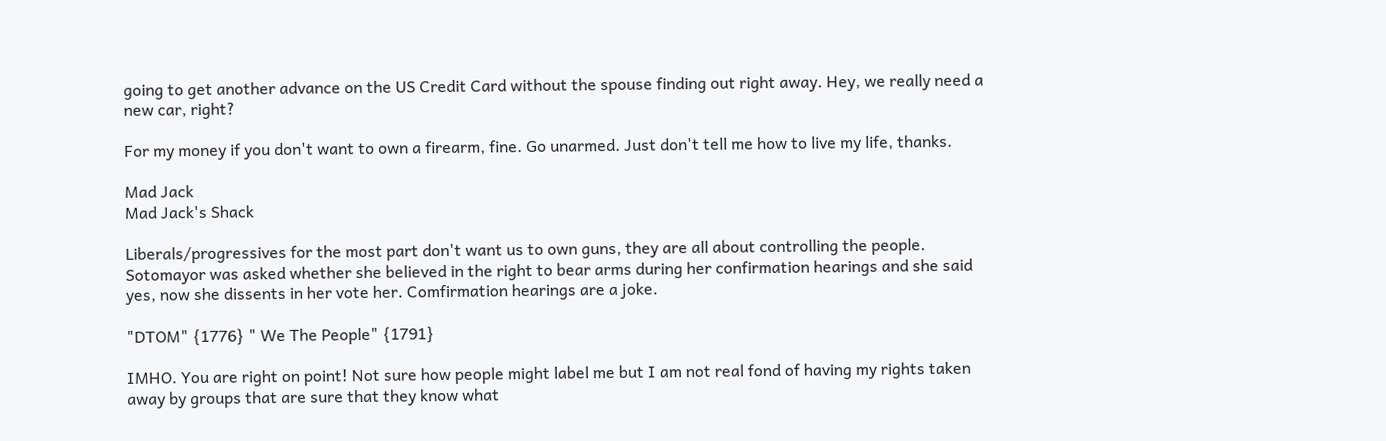going to get another advance on the US Credit Card without the spouse finding out right away. Hey, we really need a new car, right?

For my money if you don't want to own a firearm, fine. Go unarmed. Just don't tell me how to live my life, thanks.

Mad Jack
Mad Jack's Shack

Liberals/progressives for the most part don't want us to own guns, they are all about controlling the people. Sotomayor was asked whether she believed in the right to bear arms during her confirmation hearings and she said yes, now she dissents in her vote her. Comfirmation hearings are a joke.

"DTOM" {1776} " We The People" {1791}

IMHO. You are right on point! Not sure how people might label me but I am not real fond of having my rights taken away by groups that are sure that they know what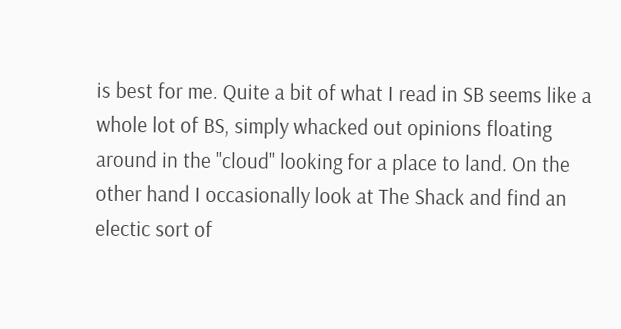is best for me. Quite a bit of what I read in SB seems like a whole lot of BS, simply whacked out opinions floating around in the "cloud" looking for a place to land. On the other hand I occasionally look at The Shack and find an electic sort of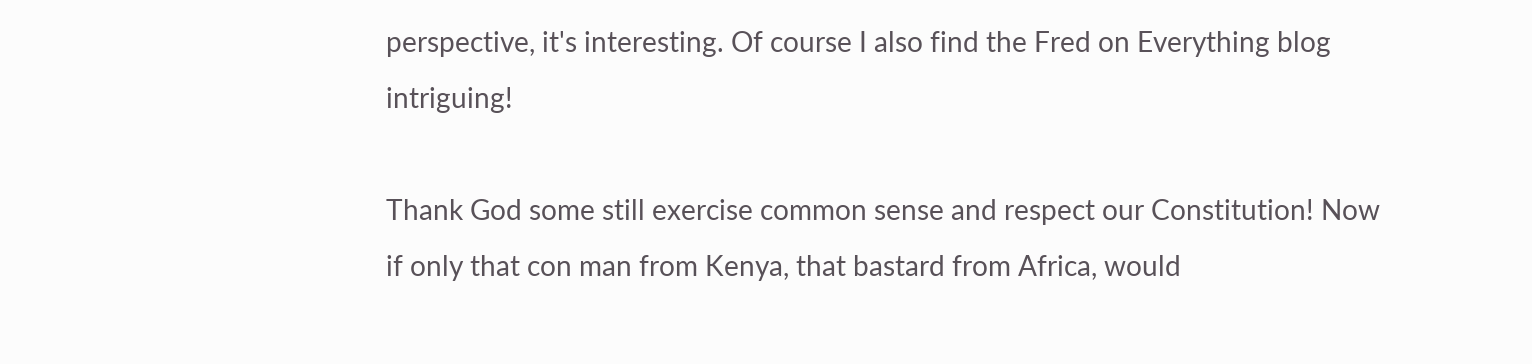perspective, it's interesting. Of course I also find the Fred on Everything blog intriguing!

Thank God some still exercise common sense and respect our Constitution! Now if only that con man from Kenya, that bastard from Africa, would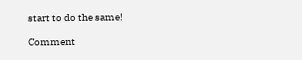start to do the same!

Comment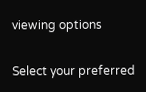viewing options

Select your preferred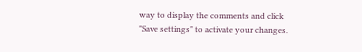way to display the comments and click "Save settings" to activate your changes.